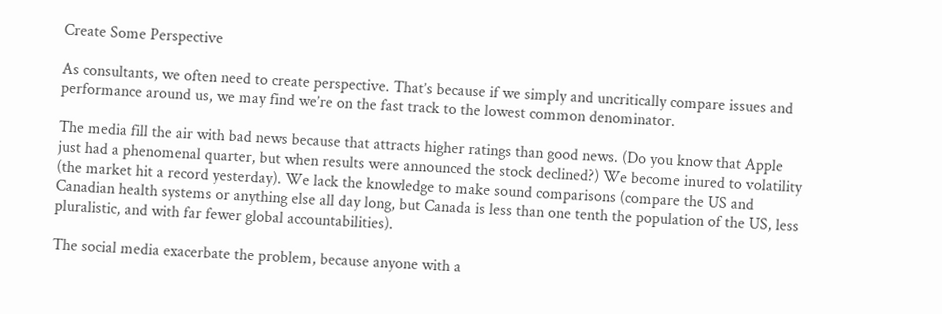Create Some Perspective

As consultants, we often need to create perspective. That’s because if we simply and uncritically compare issues and performance around us, we may find we’re on the fast track to the lowest common denominator.

The media fill the air with bad news because that attracts higher ratings than good news. (Do you know that Apple just had a phenomenal quarter, but when results were announced the stock declined?) We become inured to volatility (the market hit a record yesterday). We lack the knowledge to make sound comparisons (compare the US and Canadian health systems or anything else all day long, but Canada is less than one tenth the population of the US, less pluralistic, and with far fewer global accountabilities).

The social media exacerbate the problem, because anyone with a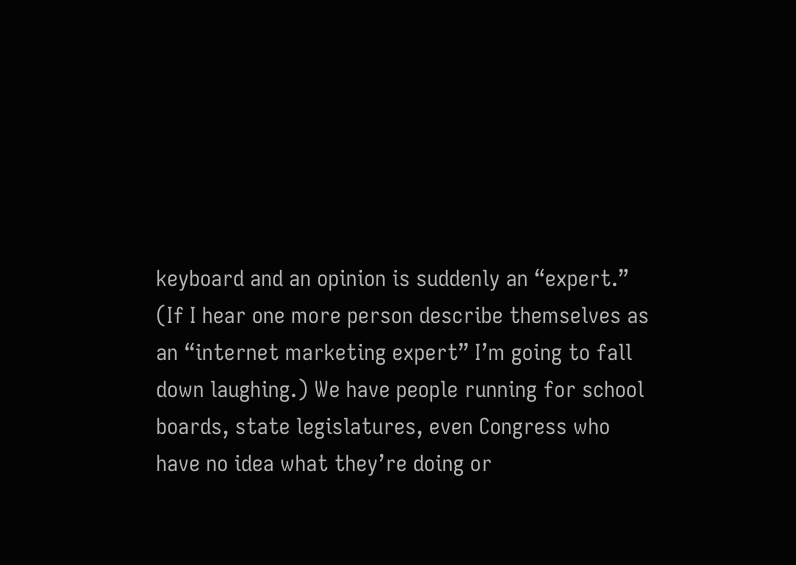keyboard and an opinion is suddenly an “expert.” (If I hear one more person describe themselves as an “internet marketing expert” I’m going to fall down laughing.) We have people running for school boards, state legislatures, even Congress who have no idea what they’re doing or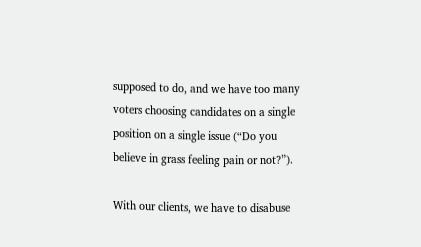supposed to do, and we have too many voters choosing candidates on a single position on a single issue (“Do you believe in grass feeling pain or not?”).

With our clients, we have to disabuse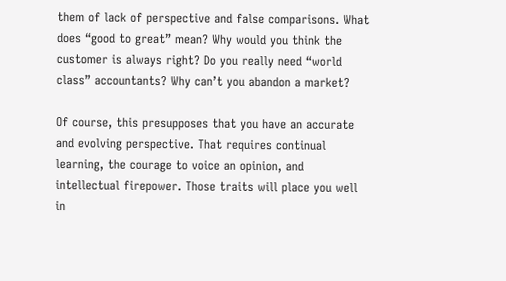them of lack of perspective and false comparisons. What does “good to great” mean? Why would you think the customer is always right? Do you really need “world class” accountants? Why can’t you abandon a market?

Of course, this presupposes that you have an accurate and evolving perspective. That requires continual learning, the courage to voice an opinion, and intellectual firepower. Those traits will place you well in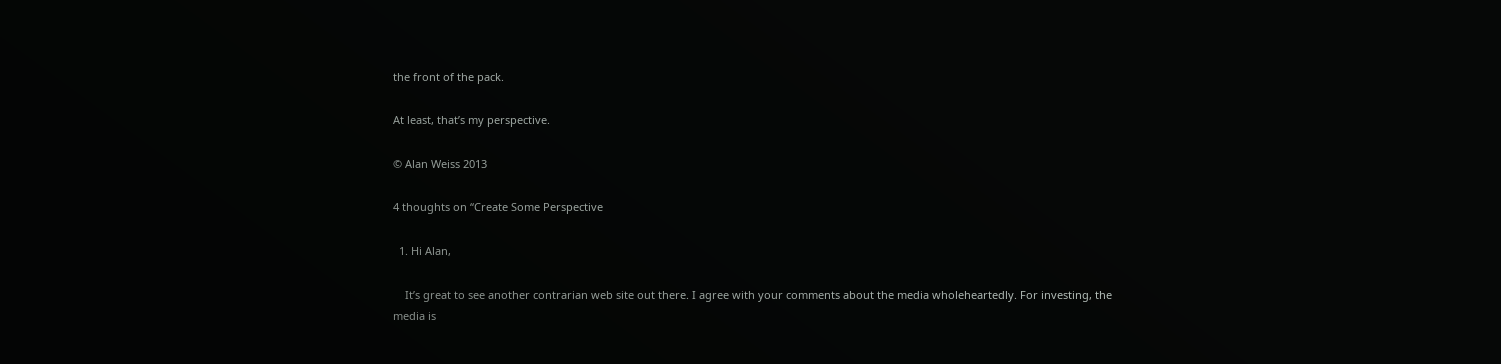the front of the pack.

At least, that’s my perspective.

© Alan Weiss 2013

4 thoughts on “Create Some Perspective

  1. Hi Alan,

    It’s great to see another contrarian web site out there. I agree with your comments about the media wholeheartedly. For investing, the media is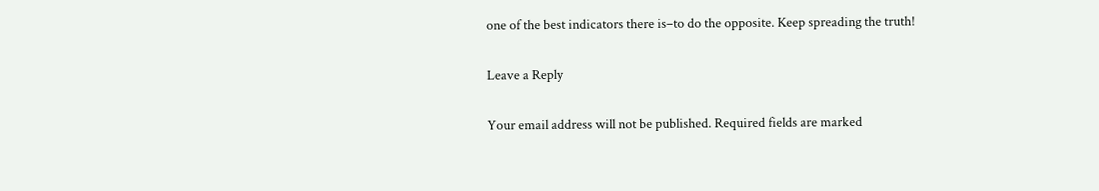one of the best indicators there is–to do the opposite. Keep spreading the truth!

Leave a Reply

Your email address will not be published. Required fields are marked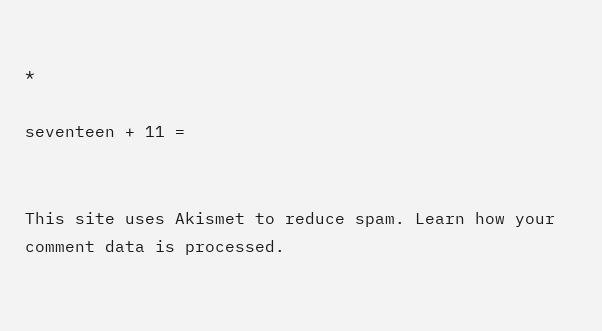*

seventeen + 11 =


This site uses Akismet to reduce spam. Learn how your comment data is processed.